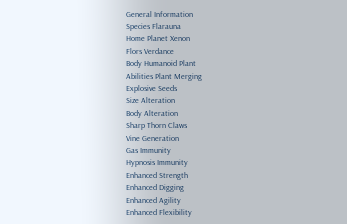General Information
Species Flarauna
Home Planet Xenon
Flors Verdance
Body Humanoid Plant
Abilities Plant Merging
Explosive Seeds
Size Alteration
Body Alteration
Sharp Thorn Claws
Vine Generation
Gas Immunity
Hypnosis Immunity
Enhanced Strength
Enhanced Digging
Enhanced Agility
Enhanced Flexibility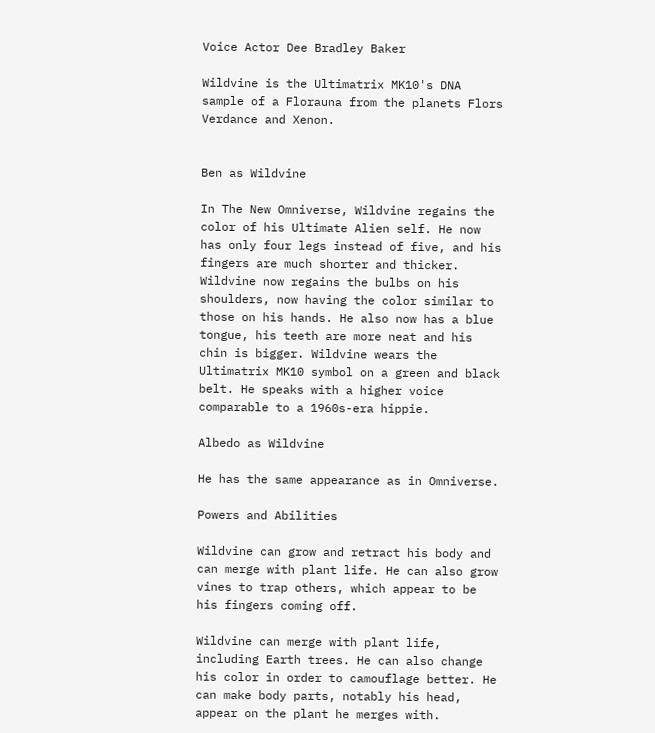Voice Actor Dee Bradley Baker

Wildvine is the Ultimatrix MK10's DNA sample of a Florauna from the planets Flors Verdance and Xenon.


Ben as Wildvine

In The New Omniverse, Wildvine regains the color of his Ultimate Alien self. He now has only four legs instead of five, and his fingers are much shorter and thicker. Wildvine now regains the bulbs on his shoulders, now having the color similar to those on his hands. He also now has a blue tongue, his teeth are more neat and his chin is bigger. Wildvine wears the Ultimatrix MK10 symbol on a green and black belt. He speaks with a higher voice comparable to a 1960s-era hippie.

Albedo as Wildvine

He has the same appearance as in Omniverse.

Powers and Abilities

Wildvine can grow and retract his body and can merge with plant life. He can also grow vines to trap others, which appear to be his fingers coming off.

Wildvine can merge with plant life, including Earth trees. He can also change his color in order to camouflage better. He can make body parts, notably his head, appear on the plant he merges with.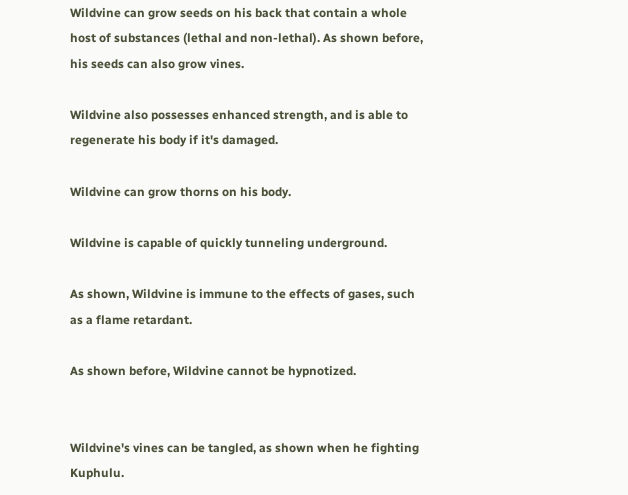Wildvine can grow seeds on his back that contain a whole host of substances (lethal and non-lethal). As shown before, his seeds can also grow vines.

Wildvine also possesses enhanced strength, and is able to regenerate his body if it's damaged.

Wildvine can grow thorns on his body.

Wildvine is capable of quickly tunneling underground.

As shown, Wildvine is immune to the effects of gases, such as a flame retardant.

As shown before, Wildvine cannot be hypnotized.


Wildvine's vines can be tangled, as shown when he fighting Kuphulu.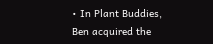• In Plant Buddies, Ben acquired the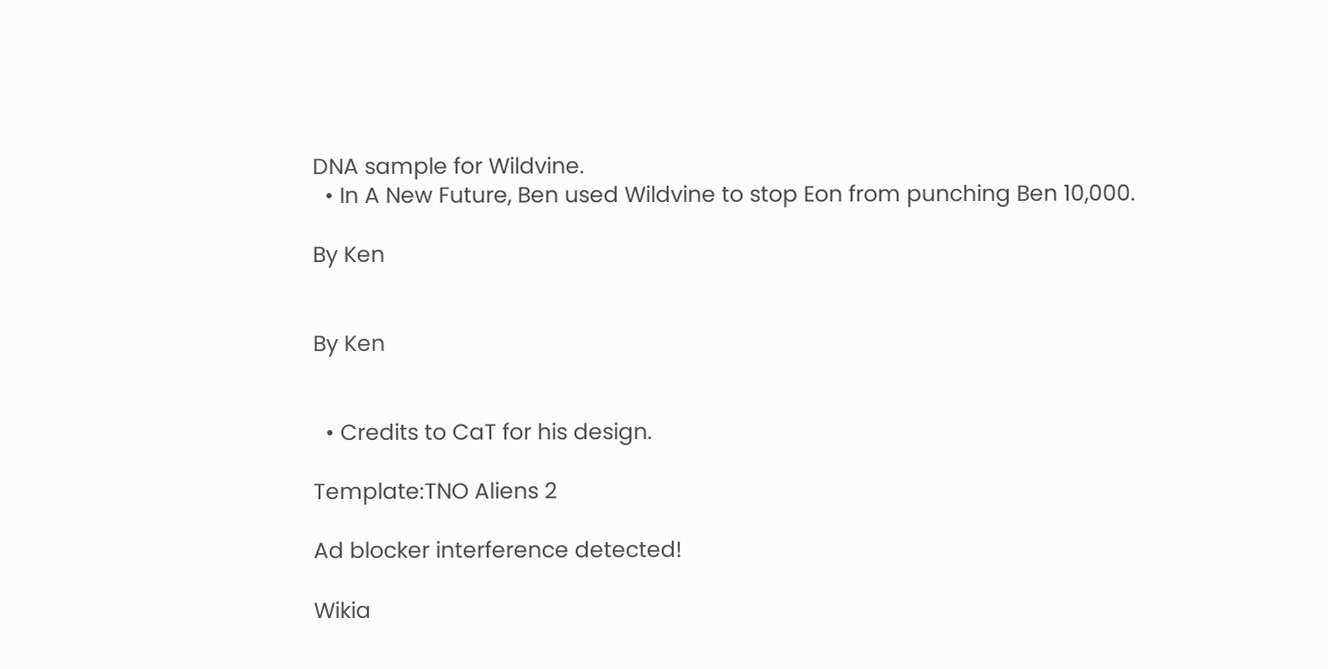DNA sample for Wildvine.
  • In A New Future, Ben used Wildvine to stop Eon from punching Ben 10,000.

By Ken


By Ken


  • Credits to CaT for his design.

Template:TNO Aliens 2

Ad blocker interference detected!

Wikia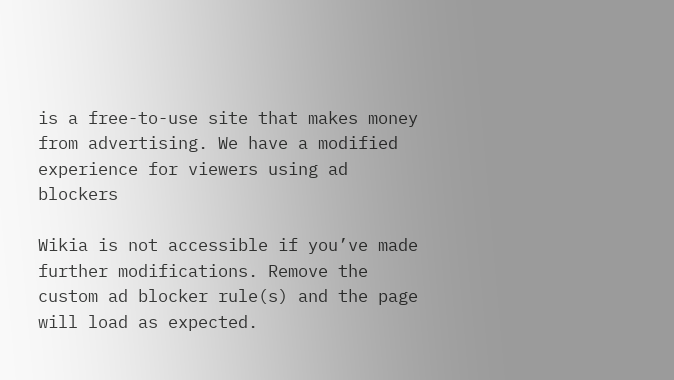is a free-to-use site that makes money from advertising. We have a modified experience for viewers using ad blockers

Wikia is not accessible if you’ve made further modifications. Remove the custom ad blocker rule(s) and the page will load as expected.